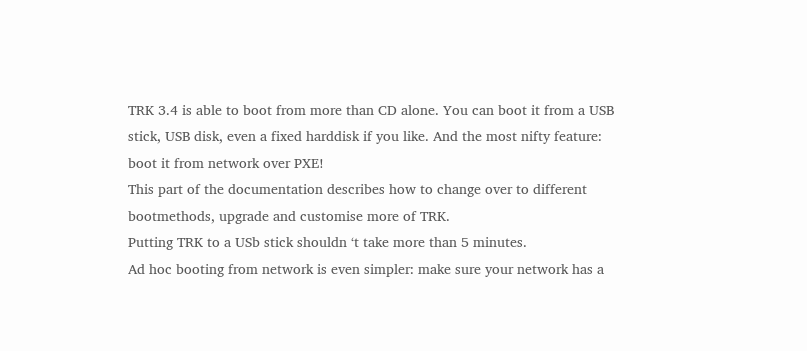TRK 3.4 is able to boot from more than CD alone. You can boot it from a USB stick, USB disk, even a fixed harddisk if you like. And the most nifty feature: boot it from network over PXE!
This part of the documentation describes how to change over to different bootmethods, upgrade and customise more of TRK.
Putting TRK to a USb stick shouldn ‘t take more than 5 minutes.
Ad hoc booting from network is even simpler: make sure your network has a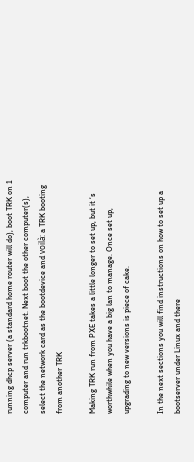running dhcp server (a standard home router will do), boot TRK on 1 computer and run trkbootnet. Next boot the other computer(s), select the network card as the bootdevice and voilà: a TRK booting from another TRK

Making TRK run from PXE takes a little longer to set up, but it ‘s worthwhile when you have a big lan to manage. Once set up, upgrading to new versions is piece of cake.

In the next sections you will find instructions on how to set up a bootserver under Linux and there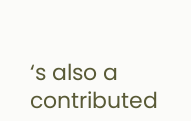‘s also a contributed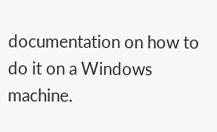documentation on how to do it on a Windows machine.